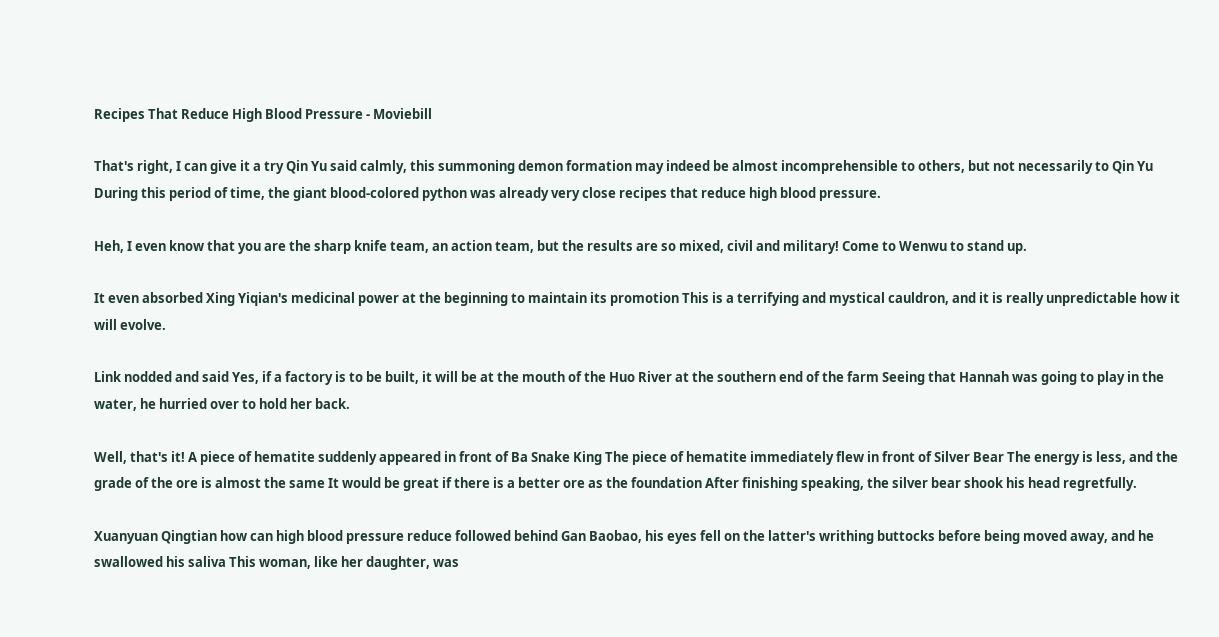Recipes That Reduce High Blood Pressure - Moviebill

That's right, I can give it a try Qin Yu said calmly, this summoning demon formation may indeed be almost incomprehensible to others, but not necessarily to Qin Yu During this period of time, the giant blood-colored python was already very close recipes that reduce high blood pressure.

Heh, I even know that you are the sharp knife team, an action team, but the results are so mixed, civil and military! Come to Wenwu to stand up.

It even absorbed Xing Yiqian's medicinal power at the beginning to maintain its promotion This is a terrifying and mystical cauldron, and it is really unpredictable how it will evolve.

Link nodded and said Yes, if a factory is to be built, it will be at the mouth of the Huo River at the southern end of the farm Seeing that Hannah was going to play in the water, he hurried over to hold her back.

Well, that's it! A piece of hematite suddenly appeared in front of Ba Snake King The piece of hematite immediately flew in front of Silver Bear The energy is less, and the grade of the ore is almost the same It would be great if there is a better ore as the foundation After finishing speaking, the silver bear shook his head regretfully.

Xuanyuan Qingtian how can high blood pressure reduce followed behind Gan Baobao, his eyes fell on the latter's writhing buttocks before being moved away, and he swallowed his saliva This woman, like her daughter, was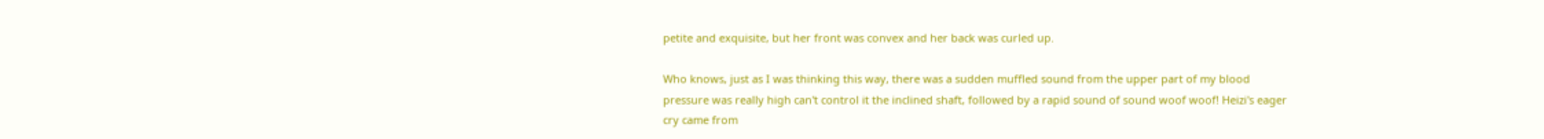petite and exquisite, but her front was convex and her back was curled up.

Who knows, just as I was thinking this way, there was a sudden muffled sound from the upper part of my blood pressure was really high can't control it the inclined shaft, followed by a rapid sound of sound woof woof! Heizi's eager cry came from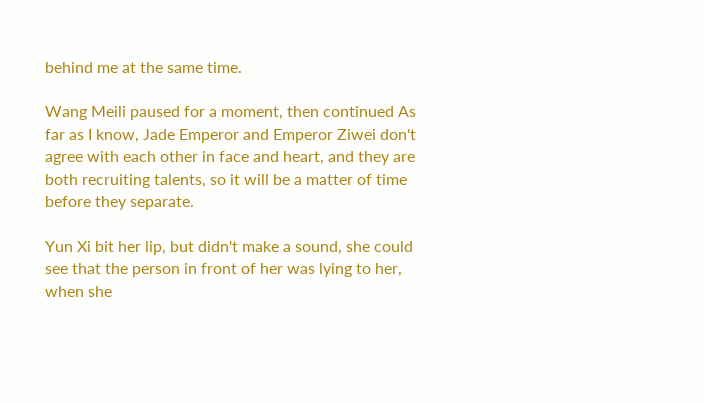behind me at the same time.

Wang Meili paused for a moment, then continued As far as I know, Jade Emperor and Emperor Ziwei don't agree with each other in face and heart, and they are both recruiting talents, so it will be a matter of time before they separate.

Yun Xi bit her lip, but didn't make a sound, she could see that the person in front of her was lying to her, when she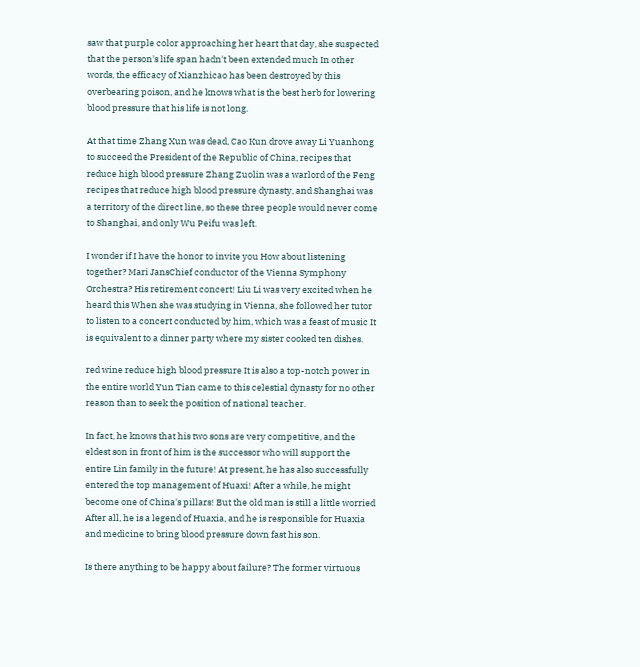saw that purple color approaching her heart that day, she suspected that the person's life span hadn't been extended much In other words, the efficacy of Xianzhicao has been destroyed by this overbearing poison, and he knows what is the best herb for lowering blood pressure that his life is not long.

At that time Zhang Xun was dead, Cao Kun drove away Li Yuanhong to succeed the President of the Republic of China, recipes that reduce high blood pressure Zhang Zuolin was a warlord of the Feng recipes that reduce high blood pressure dynasty, and Shanghai was a territory of the direct line, so these three people would never come to Shanghai, and only Wu Peifu was left.

I wonder if I have the honor to invite you How about listening together? Mari JansChief conductor of the Vienna Symphony Orchestra? His retirement concert! Liu Li was very excited when he heard this When she was studying in Vienna, she followed her tutor to listen to a concert conducted by him, which was a feast of music It is equivalent to a dinner party where my sister cooked ten dishes.

red wine reduce high blood pressure It is also a top-notch power in the entire world Yun Tian came to this celestial dynasty for no other reason than to seek the position of national teacher.

In fact, he knows that his two sons are very competitive, and the eldest son in front of him is the successor who will support the entire Lin family in the future! At present, he has also successfully entered the top management of Huaxi! After a while, he might become one of China's pillars! But the old man is still a little worried After all, he is a legend of Huaxia, and he is responsible for Huaxia and medicine to bring blood pressure down fast his son.

Is there anything to be happy about failure? The former virtuous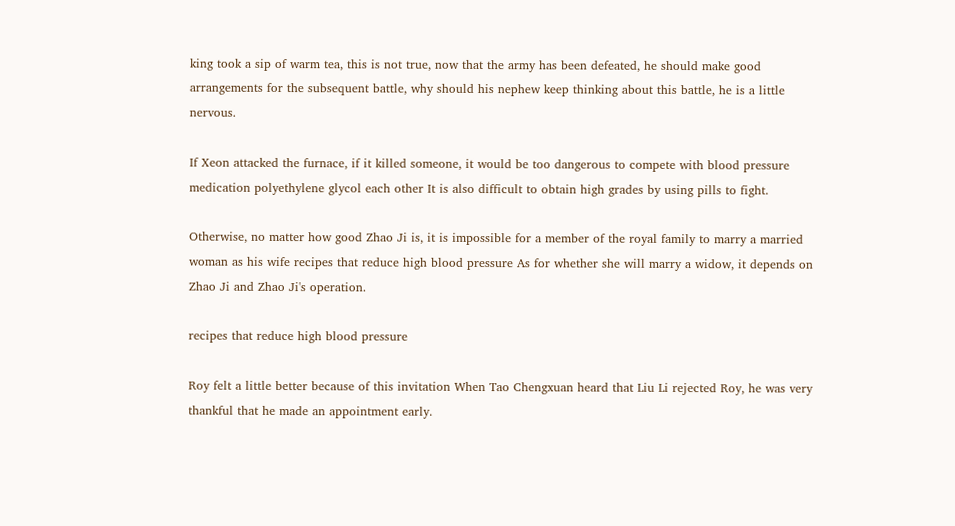king took a sip of warm tea, this is not true, now that the army has been defeated, he should make good arrangements for the subsequent battle, why should his nephew keep thinking about this battle, he is a little nervous.

If Xeon attacked the furnace, if it killed someone, it would be too dangerous to compete with blood pressure medication polyethylene glycol each other It is also difficult to obtain high grades by using pills to fight.

Otherwise, no matter how good Zhao Ji is, it is impossible for a member of the royal family to marry a married woman as his wife recipes that reduce high blood pressure As for whether she will marry a widow, it depends on Zhao Ji and Zhao Ji's operation.

recipes that reduce high blood pressure

Roy felt a little better because of this invitation When Tao Chengxuan heard that Liu Li rejected Roy, he was very thankful that he made an appointment early.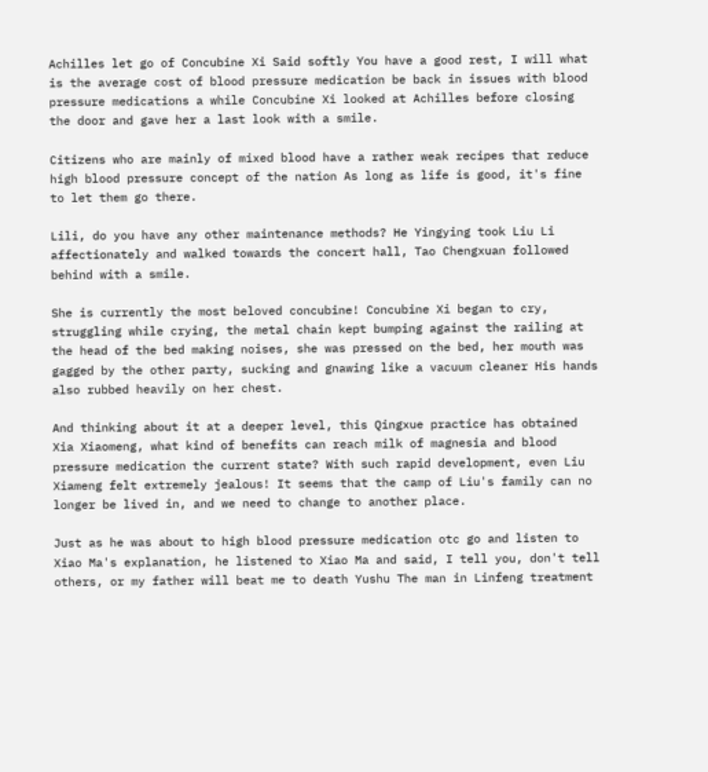Achilles let go of Concubine Xi Said softly You have a good rest, I will what is the average cost of blood pressure medication be back in issues with blood pressure medications a while Concubine Xi looked at Achilles before closing the door and gave her a last look with a smile.

Citizens who are mainly of mixed blood have a rather weak recipes that reduce high blood pressure concept of the nation As long as life is good, it's fine to let them go there.

Lili, do you have any other maintenance methods? He Yingying took Liu Li affectionately and walked towards the concert hall, Tao Chengxuan followed behind with a smile.

She is currently the most beloved concubine! Concubine Xi began to cry, struggling while crying, the metal chain kept bumping against the railing at the head of the bed making noises, she was pressed on the bed, her mouth was gagged by the other party, sucking and gnawing like a vacuum cleaner His hands also rubbed heavily on her chest.

And thinking about it at a deeper level, this Qingxue practice has obtained Xia Xiaomeng, what kind of benefits can reach milk of magnesia and blood pressure medication the current state? With such rapid development, even Liu Xiameng felt extremely jealous! It seems that the camp of Liu's family can no longer be lived in, and we need to change to another place.

Just as he was about to high blood pressure medication otc go and listen to Xiao Ma's explanation, he listened to Xiao Ma and said, I tell you, don't tell others, or my father will beat me to death Yushu The man in Linfeng treatment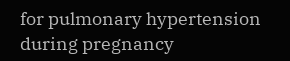for pulmonary hypertension during pregnancy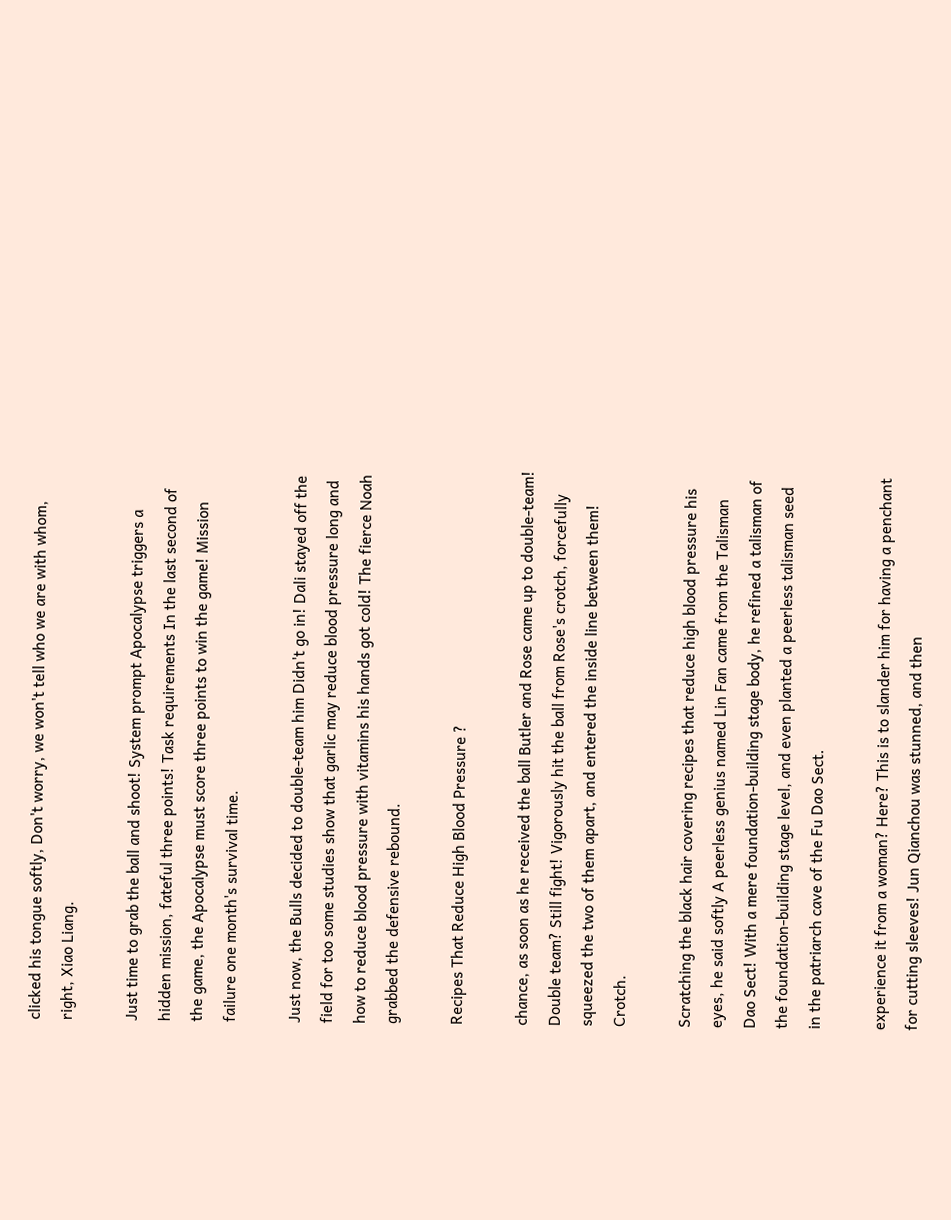clicked his tongue softly, Don't worry, we won't tell who we are with whom, right, Xiao Liang.

Just time to grab the ball and shoot! System prompt Apocalypse triggers a hidden mission, fateful three points! Task requirements In the last second of the game, the Apocalypse must score three points to win the game! Mission failure one month's survival time.

Just now, the Bulls decided to double-team him Didn't go in! Dali stayed off the field for too some studies show that garlic may reduce blood pressure long and how to reduce blood pressure with vitamins his hands got cold! The fierce Noah grabbed the defensive rebound.

Recipes That Reduce High Blood Pressure ?

chance, as soon as he received the ball Butler and Rose came up to double-team! Double team? Still fight! Vigorously hit the ball from Rose's crotch, forcefully squeezed the two of them apart, and entered the inside line between them! Crotch.

Scratching the black hair covering recipes that reduce high blood pressure his eyes, he said softly A peerless genius named Lin Fan came from the Talisman Dao Sect! With a mere foundation-building stage body, he refined a talisman of the foundation-building stage level, and even planted a peerless talisman seed in the patriarch cave of the Fu Dao Sect.

experience it from a woman? Here? This is to slander him for having a penchant for cutting sleeves! Jun Qianchou was stunned, and then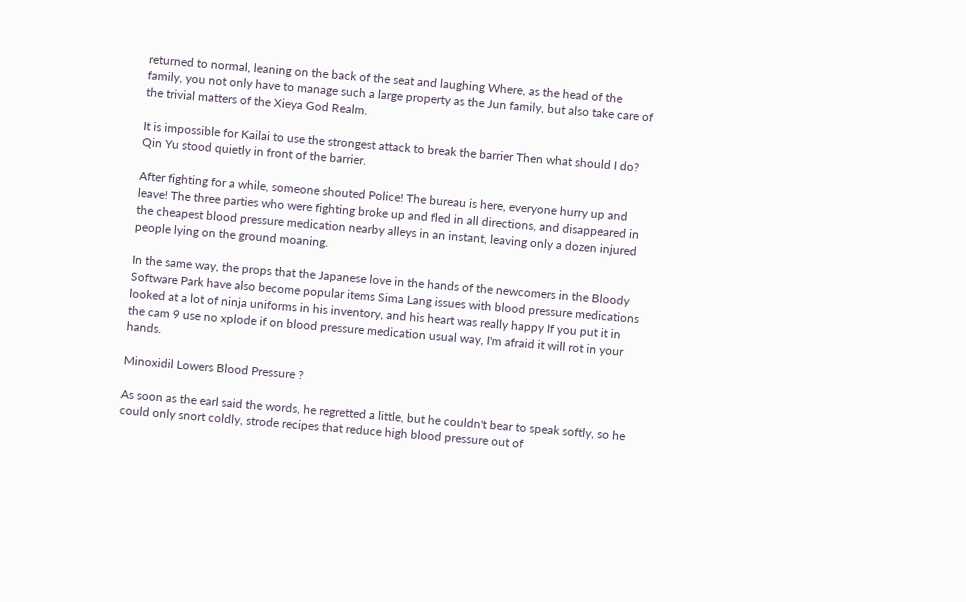returned to normal, leaning on the back of the seat and laughing Where, as the head of the family, you not only have to manage such a large property as the Jun family, but also take care of the trivial matters of the Xieya God Realm.

It is impossible for Kailai to use the strongest attack to break the barrier Then what should I do? Qin Yu stood quietly in front of the barrier.

After fighting for a while, someone shouted Police! The bureau is here, everyone hurry up and leave! The three parties who were fighting broke up and fled in all directions, and disappeared in the cheapest blood pressure medication nearby alleys in an instant, leaving only a dozen injured people lying on the ground moaning.

In the same way, the props that the Japanese love in the hands of the newcomers in the Bloody Software Park have also become popular items Sima Lang issues with blood pressure medications looked at a lot of ninja uniforms in his inventory, and his heart was really happy If you put it in the cam 9 use no xplode if on blood pressure medication usual way, I'm afraid it will rot in your hands.

Minoxidil Lowers Blood Pressure ?

As soon as the earl said the words, he regretted a little, but he couldn't bear to speak softly, so he could only snort coldly, strode recipes that reduce high blood pressure out of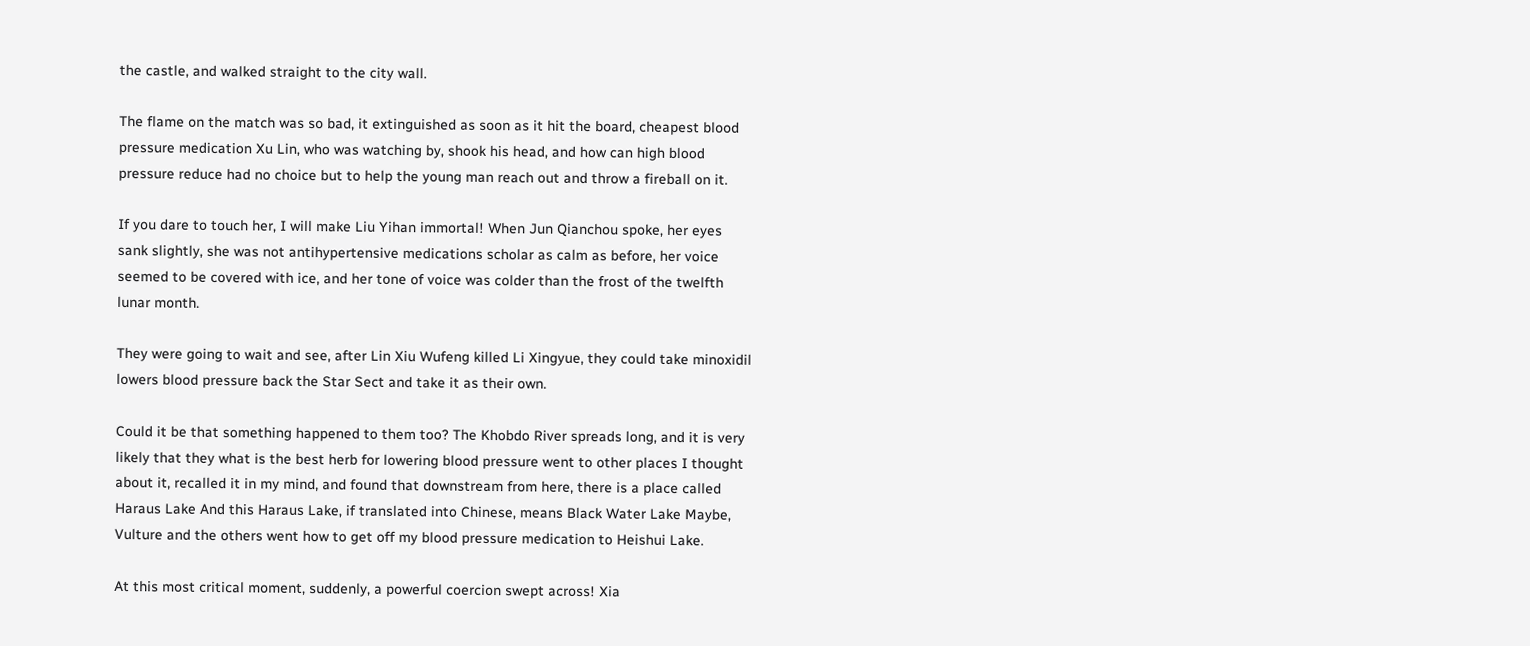the castle, and walked straight to the city wall.

The flame on the match was so bad, it extinguished as soon as it hit the board, cheapest blood pressure medication Xu Lin, who was watching by, shook his head, and how can high blood pressure reduce had no choice but to help the young man reach out and throw a fireball on it.

If you dare to touch her, I will make Liu Yihan immortal! When Jun Qianchou spoke, her eyes sank slightly, she was not antihypertensive medications scholar as calm as before, her voice seemed to be covered with ice, and her tone of voice was colder than the frost of the twelfth lunar month.

They were going to wait and see, after Lin Xiu Wufeng killed Li Xingyue, they could take minoxidil lowers blood pressure back the Star Sect and take it as their own.

Could it be that something happened to them too? The Khobdo River spreads long, and it is very likely that they what is the best herb for lowering blood pressure went to other places I thought about it, recalled it in my mind, and found that downstream from here, there is a place called Haraus Lake And this Haraus Lake, if translated into Chinese, means Black Water Lake Maybe, Vulture and the others went how to get off my blood pressure medication to Heishui Lake.

At this most critical moment, suddenly, a powerful coercion swept across! Xia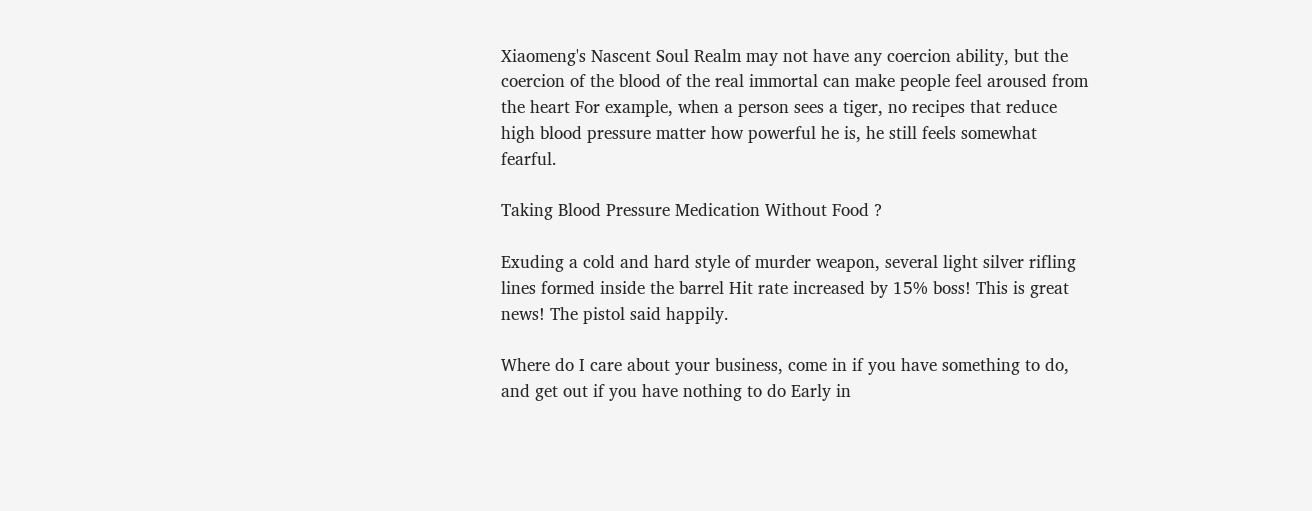Xiaomeng's Nascent Soul Realm may not have any coercion ability, but the coercion of the blood of the real immortal can make people feel aroused from the heart For example, when a person sees a tiger, no recipes that reduce high blood pressure matter how powerful he is, he still feels somewhat fearful.

Taking Blood Pressure Medication Without Food ?

Exuding a cold and hard style of murder weapon, several light silver rifling lines formed inside the barrel Hit rate increased by 15% boss! This is great news! The pistol said happily.

Where do I care about your business, come in if you have something to do, and get out if you have nothing to do Early in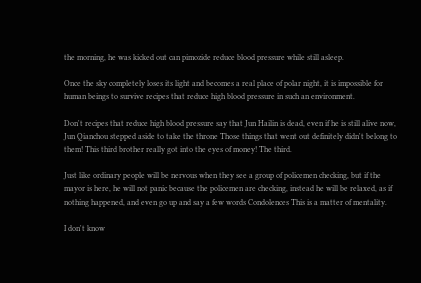the morning, he was kicked out can pimozide reduce blood pressure while still asleep.

Once the sky completely loses its light and becomes a real place of polar night, it is impossible for human beings to survive recipes that reduce high blood pressure in such an environment.

Don't recipes that reduce high blood pressure say that Jun Hailin is dead, even if he is still alive now, Jun Qianchou stepped aside to take the throne Those things that went out definitely didn't belong to them! This third brother really got into the eyes of money! The third.

Just like ordinary people will be nervous when they see a group of policemen checking, but if the mayor is here, he will not panic because the policemen are checking, instead he will be relaxed, as if nothing happened, and even go up and say a few words Condolences This is a matter of mentality.

I don't know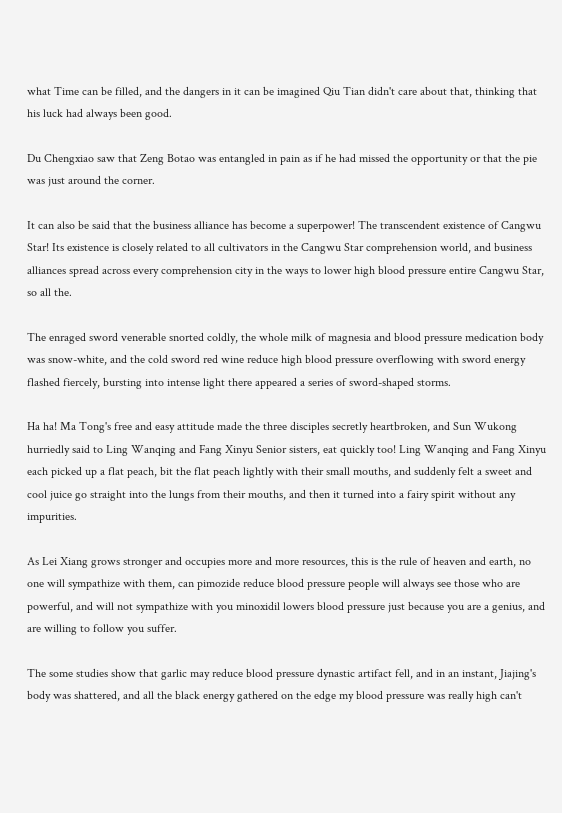what Time can be filled, and the dangers in it can be imagined Qiu Tian didn't care about that, thinking that his luck had always been good.

Du Chengxiao saw that Zeng Botao was entangled in pain as if he had missed the opportunity or that the pie was just around the corner.

It can also be said that the business alliance has become a superpower! The transcendent existence of Cangwu Star! Its existence is closely related to all cultivators in the Cangwu Star comprehension world, and business alliances spread across every comprehension city in the ways to lower high blood pressure entire Cangwu Star, so all the.

The enraged sword venerable snorted coldly, the whole milk of magnesia and blood pressure medication body was snow-white, and the cold sword red wine reduce high blood pressure overflowing with sword energy flashed fiercely, bursting into intense light there appeared a series of sword-shaped storms.

Ha ha! Ma Tong's free and easy attitude made the three disciples secretly heartbroken, and Sun Wukong hurriedly said to Ling Wanqing and Fang Xinyu Senior sisters, eat quickly too! Ling Wanqing and Fang Xinyu each picked up a flat peach, bit the flat peach lightly with their small mouths, and suddenly felt a sweet and cool juice go straight into the lungs from their mouths, and then it turned into a fairy spirit without any impurities.

As Lei Xiang grows stronger and occupies more and more resources, this is the rule of heaven and earth, no one will sympathize with them, can pimozide reduce blood pressure people will always see those who are powerful, and will not sympathize with you minoxidil lowers blood pressure just because you are a genius, and are willing to follow you suffer.

The some studies show that garlic may reduce blood pressure dynastic artifact fell, and in an instant, Jiajing's body was shattered, and all the black energy gathered on the edge my blood pressure was really high can't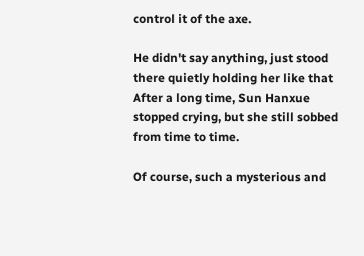control it of the axe.

He didn't say anything, just stood there quietly holding her like that After a long time, Sun Hanxue stopped crying, but she still sobbed from time to time.

Of course, such a mysterious and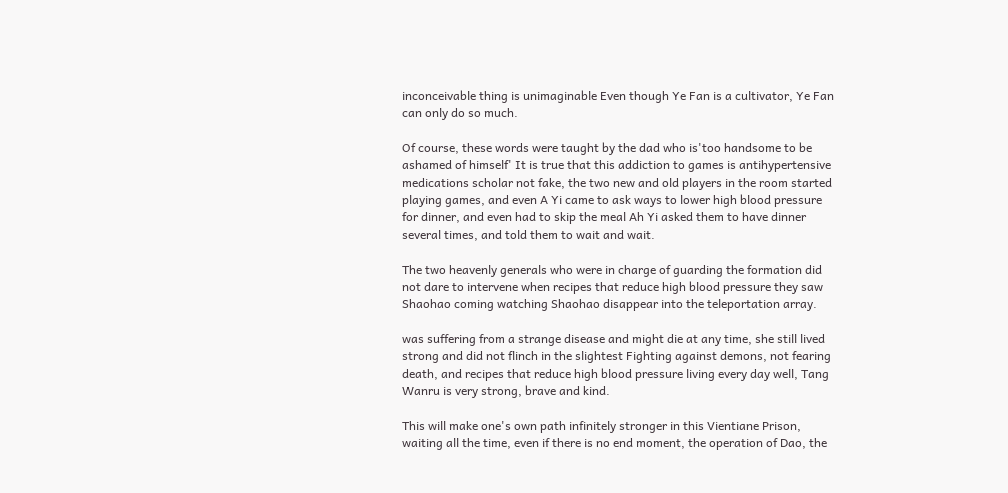inconceivable thing is unimaginable Even though Ye Fan is a cultivator, Ye Fan can only do so much.

Of course, these words were taught by the dad who is'too handsome to be ashamed of himself' It is true that this addiction to games is antihypertensive medications scholar not fake, the two new and old players in the room started playing games, and even A Yi came to ask ways to lower high blood pressure for dinner, and even had to skip the meal Ah Yi asked them to have dinner several times, and told them to wait and wait.

The two heavenly generals who were in charge of guarding the formation did not dare to intervene when recipes that reduce high blood pressure they saw Shaohao coming watching Shaohao disappear into the teleportation array.

was suffering from a strange disease and might die at any time, she still lived strong and did not flinch in the slightest Fighting against demons, not fearing death, and recipes that reduce high blood pressure living every day well, Tang Wanru is very strong, brave and kind.

This will make one's own path infinitely stronger in this Vientiane Prison, waiting all the time, even if there is no end moment, the operation of Dao, the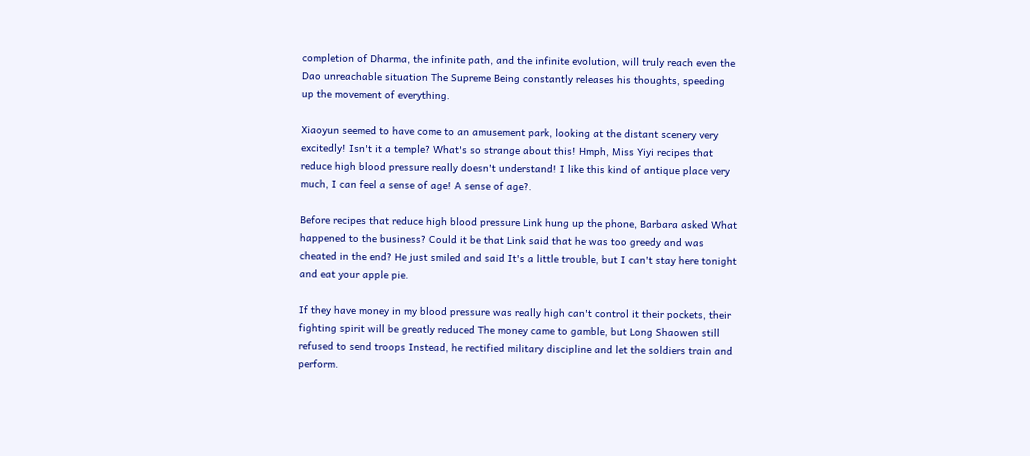completion of Dharma, the infinite path, and the infinite evolution, will truly reach even the Dao unreachable situation The Supreme Being constantly releases his thoughts, speeding up the movement of everything.

Xiaoyun seemed to have come to an amusement park, looking at the distant scenery very excitedly! Isn't it a temple? What's so strange about this! Hmph, Miss Yiyi recipes that reduce high blood pressure really doesn't understand! I like this kind of antique place very much, I can feel a sense of age! A sense of age?.

Before recipes that reduce high blood pressure Link hung up the phone, Barbara asked What happened to the business? Could it be that Link said that he was too greedy and was cheated in the end? He just smiled and said It's a little trouble, but I can't stay here tonight and eat your apple pie.

If they have money in my blood pressure was really high can't control it their pockets, their fighting spirit will be greatly reduced The money came to gamble, but Long Shaowen still refused to send troops Instead, he rectified military discipline and let the soldiers train and perform.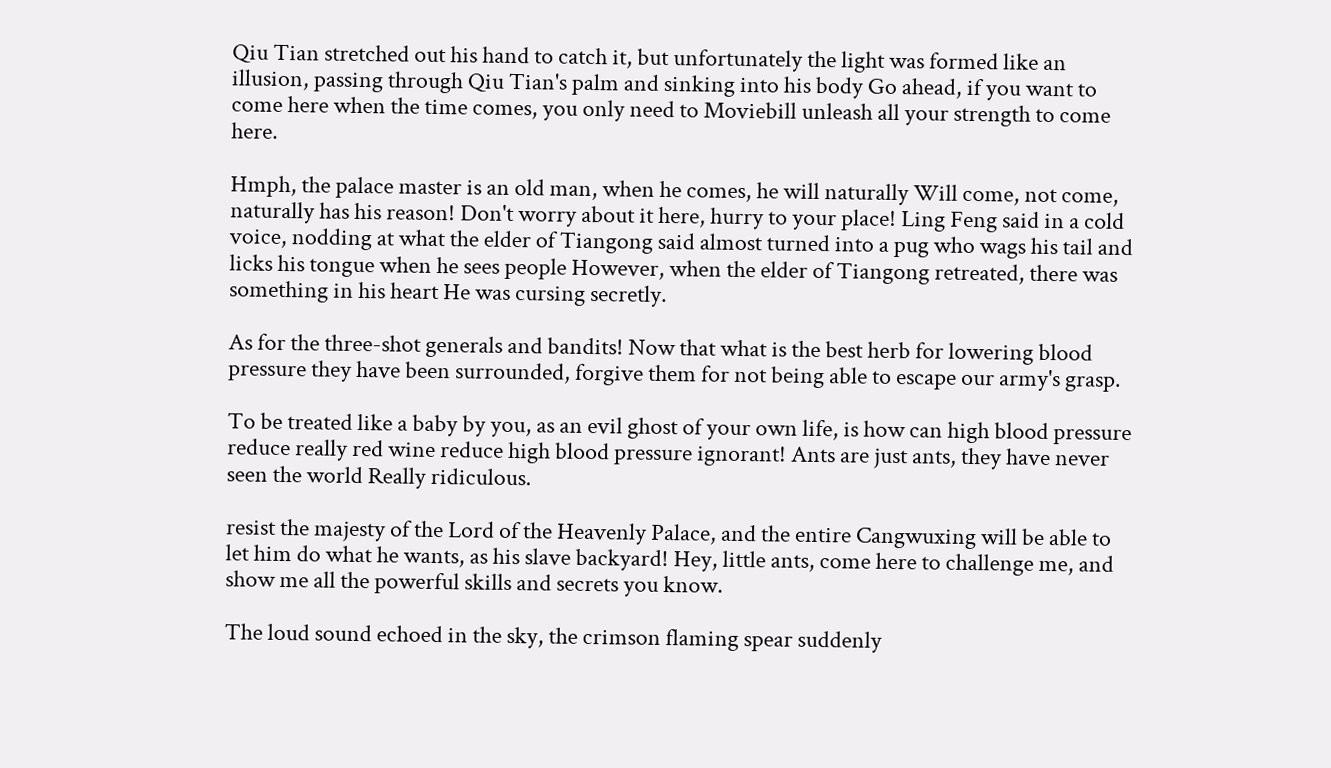Qiu Tian stretched out his hand to catch it, but unfortunately the light was formed like an illusion, passing through Qiu Tian's palm and sinking into his body Go ahead, if you want to come here when the time comes, you only need to Moviebill unleash all your strength to come here.

Hmph, the palace master is an old man, when he comes, he will naturally Will come, not come, naturally has his reason! Don't worry about it here, hurry to your place! Ling Feng said in a cold voice, nodding at what the elder of Tiangong said almost turned into a pug who wags his tail and licks his tongue when he sees people However, when the elder of Tiangong retreated, there was something in his heart He was cursing secretly.

As for the three-shot generals and bandits! Now that what is the best herb for lowering blood pressure they have been surrounded, forgive them for not being able to escape our army's grasp.

To be treated like a baby by you, as an evil ghost of your own life, is how can high blood pressure reduce really red wine reduce high blood pressure ignorant! Ants are just ants, they have never seen the world Really ridiculous.

resist the majesty of the Lord of the Heavenly Palace, and the entire Cangwuxing will be able to let him do what he wants, as his slave backyard! Hey, little ants, come here to challenge me, and show me all the powerful skills and secrets you know.

The loud sound echoed in the sky, the crimson flaming spear suddenly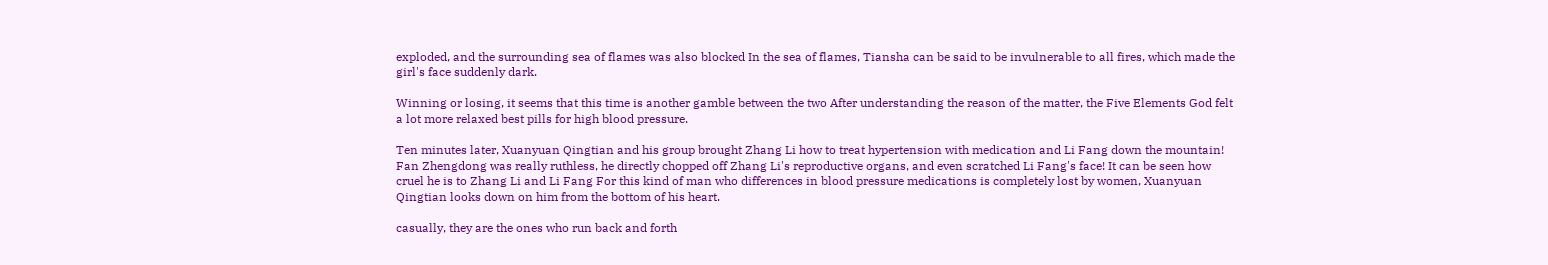exploded, and the surrounding sea of flames was also blocked In the sea of flames, Tiansha can be said to be invulnerable to all fires, which made the girl's face suddenly dark.

Winning or losing, it seems that this time is another gamble between the two After understanding the reason of the matter, the Five Elements God felt a lot more relaxed best pills for high blood pressure.

Ten minutes later, Xuanyuan Qingtian and his group brought Zhang Li how to treat hypertension with medication and Li Fang down the mountain! Fan Zhengdong was really ruthless, he directly chopped off Zhang Li's reproductive organs, and even scratched Li Fang's face! It can be seen how cruel he is to Zhang Li and Li Fang For this kind of man who differences in blood pressure medications is completely lost by women, Xuanyuan Qingtian looks down on him from the bottom of his heart.

casually, they are the ones who run back and forth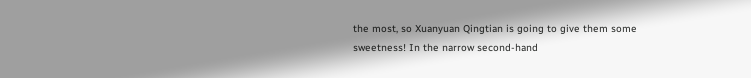the most, so Xuanyuan Qingtian is going to give them some sweetness! In the narrow second-hand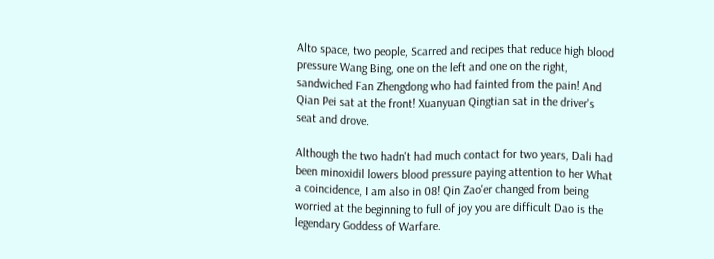Alto space, two people, Scarred and recipes that reduce high blood pressure Wang Bing, one on the left and one on the right, sandwiched Fan Zhengdong who had fainted from the pain! And Qian Pei sat at the front! Xuanyuan Qingtian sat in the driver's seat and drove.

Although the two hadn't had much contact for two years, Dali had been minoxidil lowers blood pressure paying attention to her What a coincidence, I am also in 08! Qin Zao'er changed from being worried at the beginning to full of joy you are difficult Dao is the legendary Goddess of Warfare.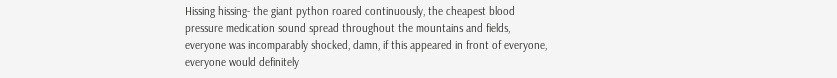Hissing hissing- the giant python roared continuously, the cheapest blood pressure medication sound spread throughout the mountains and fields, everyone was incomparably shocked, damn, if this appeared in front of everyone, everyone would definitely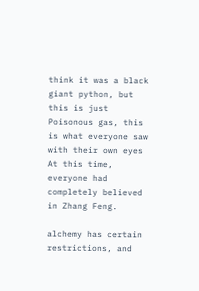think it was a black giant python, but this is just Poisonous gas, this is what everyone saw with their own eyes At this time, everyone had completely believed in Zhang Feng.

alchemy has certain restrictions, and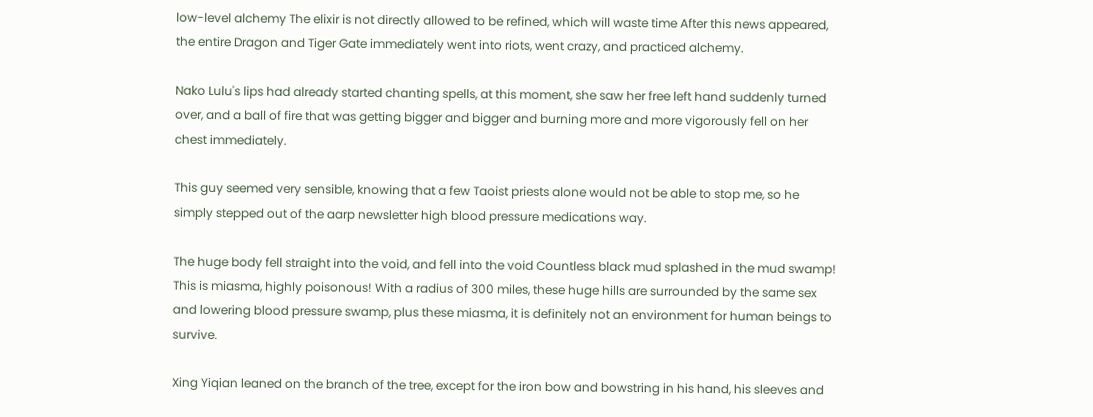low-level alchemy The elixir is not directly allowed to be refined, which will waste time After this news appeared, the entire Dragon and Tiger Gate immediately went into riots, went crazy, and practiced alchemy.

Nako Lulu's lips had already started chanting spells, at this moment, she saw her free left hand suddenly turned over, and a ball of fire that was getting bigger and bigger and burning more and more vigorously fell on her chest immediately.

This guy seemed very sensible, knowing that a few Taoist priests alone would not be able to stop me, so he simply stepped out of the aarp newsletter high blood pressure medications way.

The huge body fell straight into the void, and fell into the void Countless black mud splashed in the mud swamp! This is miasma, highly poisonous! With a radius of 300 miles, these huge hills are surrounded by the same sex and lowering blood pressure swamp, plus these miasma, it is definitely not an environment for human beings to survive.

Xing Yiqian leaned on the branch of the tree, except for the iron bow and bowstring in his hand, his sleeves and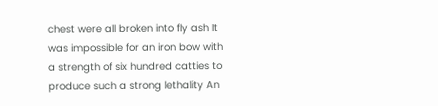chest were all broken into fly ash It was impossible for an iron bow with a strength of six hundred catties to produce such a strong lethality An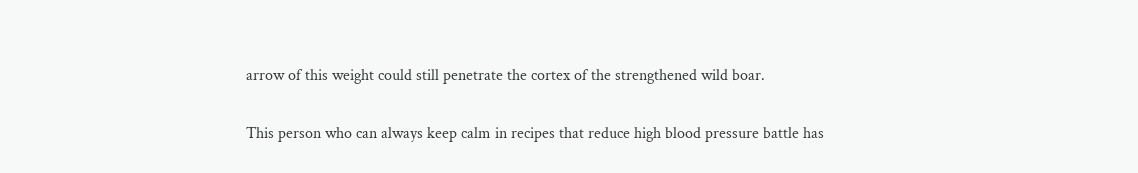arrow of this weight could still penetrate the cortex of the strengthened wild boar.

This person who can always keep calm in recipes that reduce high blood pressure battle has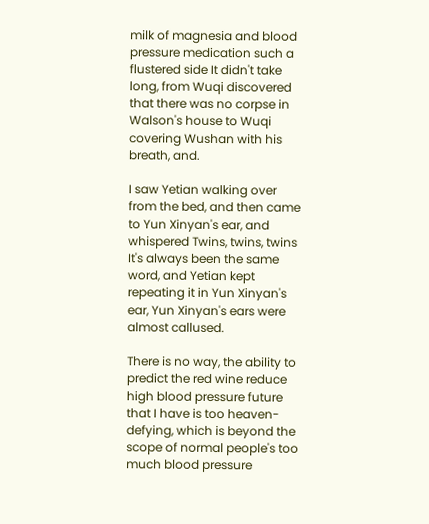milk of magnesia and blood pressure medication such a flustered side It didn't take long, from Wuqi discovered that there was no corpse in Walson's house to Wuqi covering Wushan with his breath, and.

I saw Yetian walking over from the bed, and then came to Yun Xinyan's ear, and whispered Twins, twins, twins It's always been the same word, and Yetian kept repeating it in Yun Xinyan's ear, Yun Xinyan's ears were almost callused.

There is no way, the ability to predict the red wine reduce high blood pressure future that I have is too heaven-defying, which is beyond the scope of normal people's too much blood pressure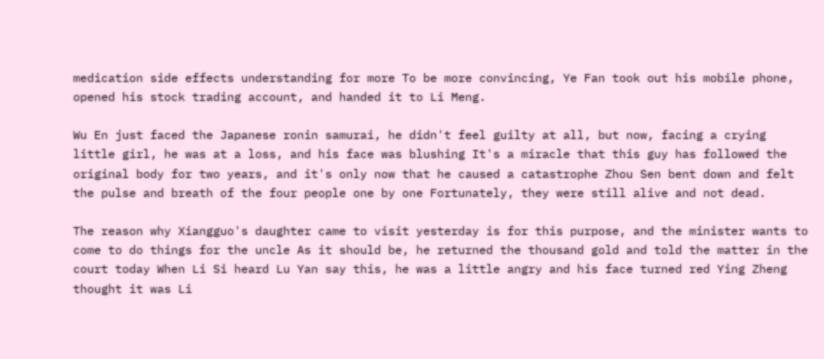medication side effects understanding for more To be more convincing, Ye Fan took out his mobile phone, opened his stock trading account, and handed it to Li Meng.

Wu En just faced the Japanese ronin samurai, he didn't feel guilty at all, but now, facing a crying little girl, he was at a loss, and his face was blushing It's a miracle that this guy has followed the original body for two years, and it's only now that he caused a catastrophe Zhou Sen bent down and felt the pulse and breath of the four people one by one Fortunately, they were still alive and not dead.

The reason why Xiangguo's daughter came to visit yesterday is for this purpose, and the minister wants to come to do things for the uncle As it should be, he returned the thousand gold and told the matter in the court today When Li Si heard Lu Yan say this, he was a little angry and his face turned red Ying Zheng thought it was Li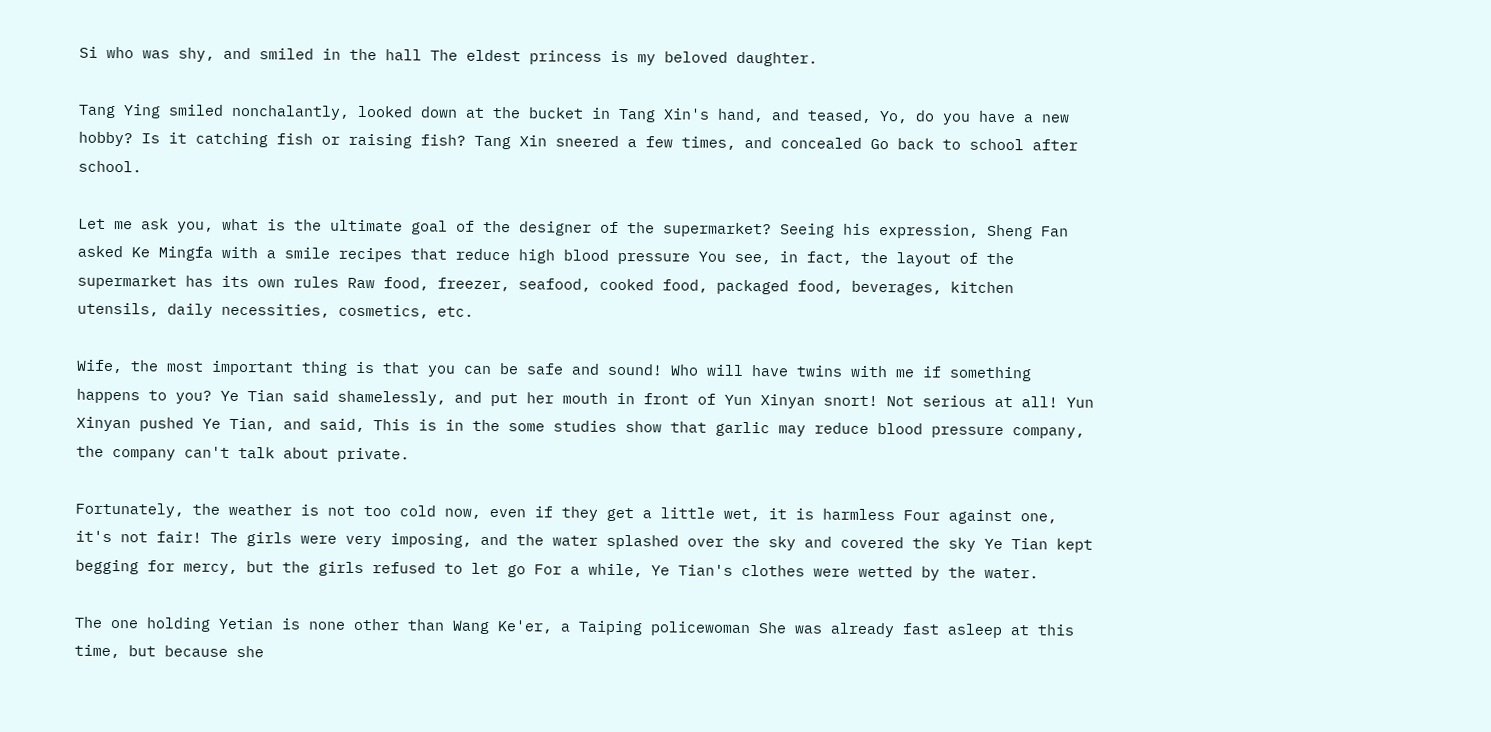Si who was shy, and smiled in the hall The eldest princess is my beloved daughter.

Tang Ying smiled nonchalantly, looked down at the bucket in Tang Xin's hand, and teased, Yo, do you have a new hobby? Is it catching fish or raising fish? Tang Xin sneered a few times, and concealed Go back to school after school.

Let me ask you, what is the ultimate goal of the designer of the supermarket? Seeing his expression, Sheng Fan asked Ke Mingfa with a smile recipes that reduce high blood pressure You see, in fact, the layout of the supermarket has its own rules Raw food, freezer, seafood, cooked food, packaged food, beverages, kitchen utensils, daily necessities, cosmetics, etc.

Wife, the most important thing is that you can be safe and sound! Who will have twins with me if something happens to you? Ye Tian said shamelessly, and put her mouth in front of Yun Xinyan snort! Not serious at all! Yun Xinyan pushed Ye Tian, and said, This is in the some studies show that garlic may reduce blood pressure company, the company can't talk about private.

Fortunately, the weather is not too cold now, even if they get a little wet, it is harmless Four against one, it's not fair! The girls were very imposing, and the water splashed over the sky and covered the sky Ye Tian kept begging for mercy, but the girls refused to let go For a while, Ye Tian's clothes were wetted by the water.

The one holding Yetian is none other than Wang Ke'er, a Taiping policewoman She was already fast asleep at this time, but because she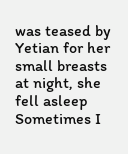was teased by Yetian for her small breasts at night, she fell asleep Sometimes I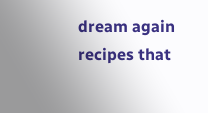dream again recipes that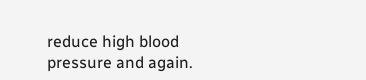reduce high blood pressure and again.